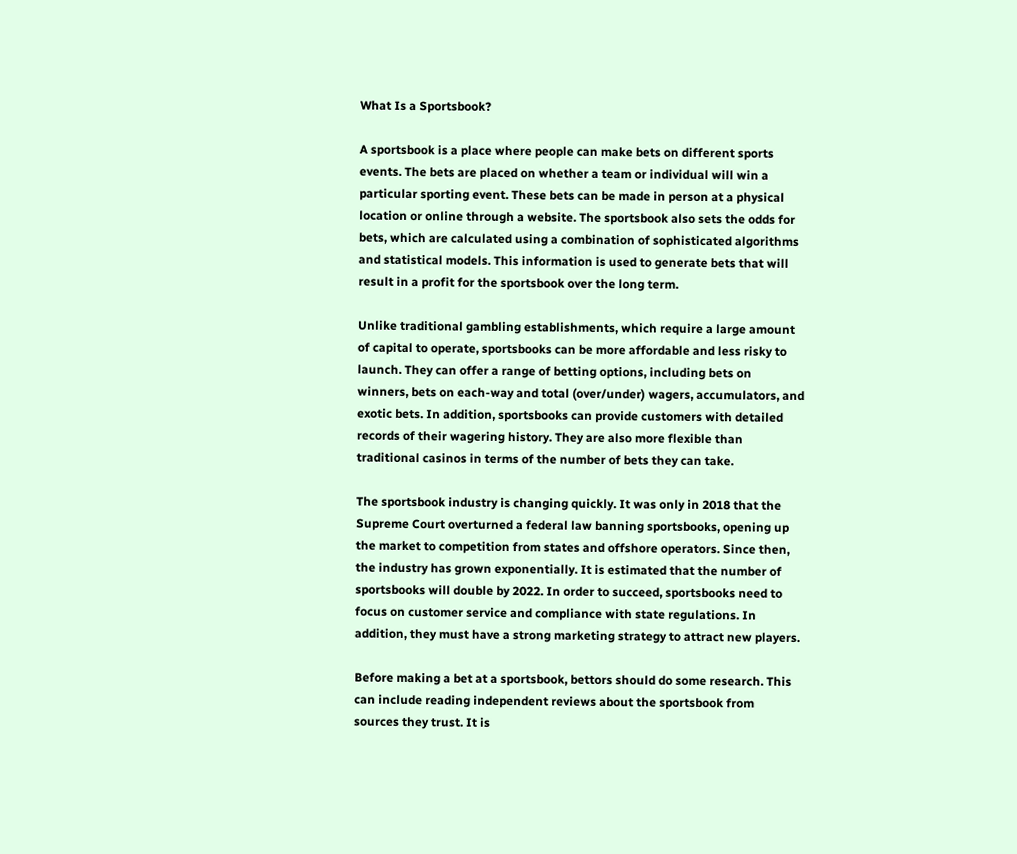What Is a Sportsbook?

A sportsbook is a place where people can make bets on different sports events. The bets are placed on whether a team or individual will win a particular sporting event. These bets can be made in person at a physical location or online through a website. The sportsbook also sets the odds for bets, which are calculated using a combination of sophisticated algorithms and statistical models. This information is used to generate bets that will result in a profit for the sportsbook over the long term.

Unlike traditional gambling establishments, which require a large amount of capital to operate, sportsbooks can be more affordable and less risky to launch. They can offer a range of betting options, including bets on winners, bets on each-way and total (over/under) wagers, accumulators, and exotic bets. In addition, sportsbooks can provide customers with detailed records of their wagering history. They are also more flexible than traditional casinos in terms of the number of bets they can take.

The sportsbook industry is changing quickly. It was only in 2018 that the Supreme Court overturned a federal law banning sportsbooks, opening up the market to competition from states and offshore operators. Since then, the industry has grown exponentially. It is estimated that the number of sportsbooks will double by 2022. In order to succeed, sportsbooks need to focus on customer service and compliance with state regulations. In addition, they must have a strong marketing strategy to attract new players.

Before making a bet at a sportsbook, bettors should do some research. This can include reading independent reviews about the sportsbook from sources they trust. It is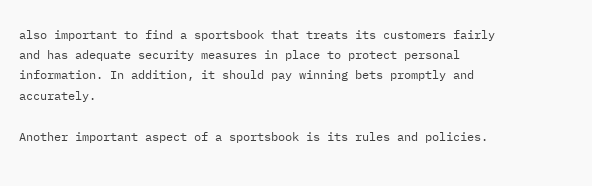also important to find a sportsbook that treats its customers fairly and has adequate security measures in place to protect personal information. In addition, it should pay winning bets promptly and accurately.

Another important aspect of a sportsbook is its rules and policies.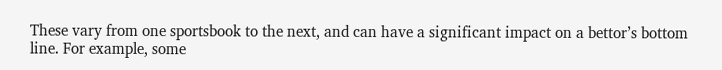These vary from one sportsbook to the next, and can have a significant impact on a bettor’s bottom line. For example, some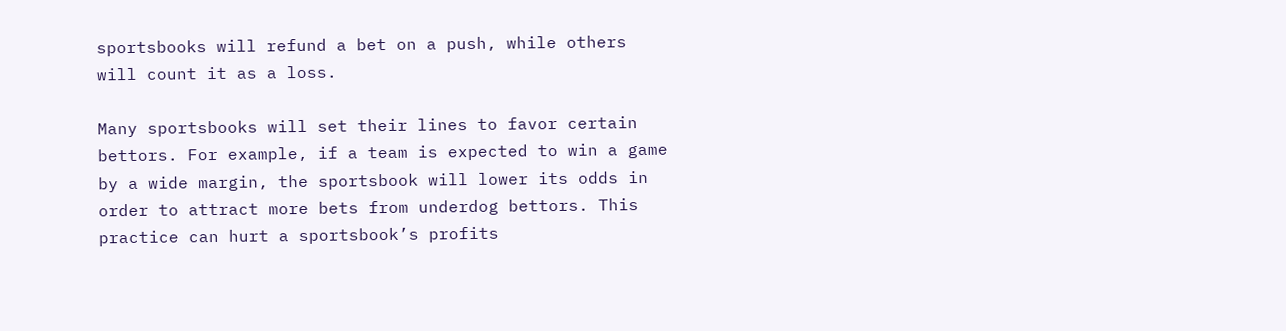sportsbooks will refund a bet on a push, while others will count it as a loss.

Many sportsbooks will set their lines to favor certain bettors. For example, if a team is expected to win a game by a wide margin, the sportsbook will lower its odds in order to attract more bets from underdog bettors. This practice can hurt a sportsbook’s profits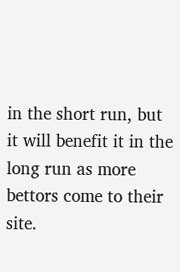in the short run, but it will benefit it in the long run as more bettors come to their site.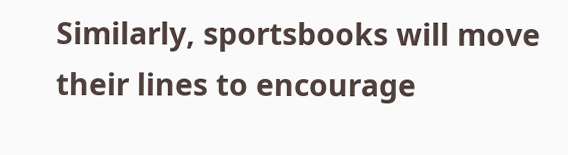Similarly, sportsbooks will move their lines to encourage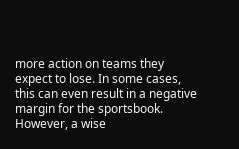more action on teams they expect to lose. In some cases, this can even result in a negative margin for the sportsbook. However, a wise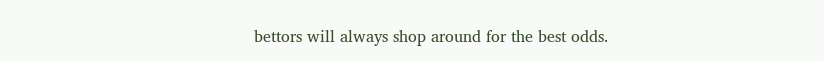bettors will always shop around for the best odds.